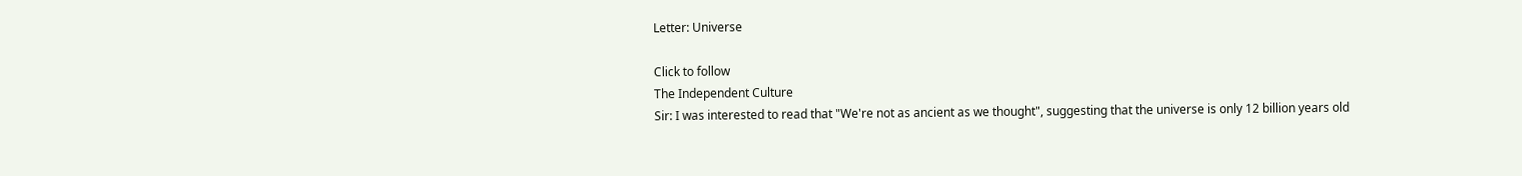Letter: Universe

Click to follow
The Independent Culture
Sir: I was interested to read that "We're not as ancient as we thought", suggesting that the universe is only 12 billion years old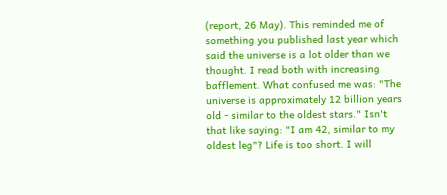(report, 26 May). This reminded me of something you published last year which said the universe is a lot older than we thought. I read both with increasing bafflement. What confused me was: "The universe is approximately 12 billion years old - similar to the oldest stars." Isn't that like saying: "I am 42, similar to my oldest leg"? Life is too short. I will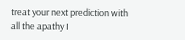treat your next prediction with all the apathy I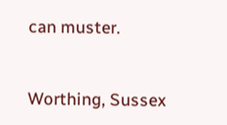can muster.


Worthing, Sussex